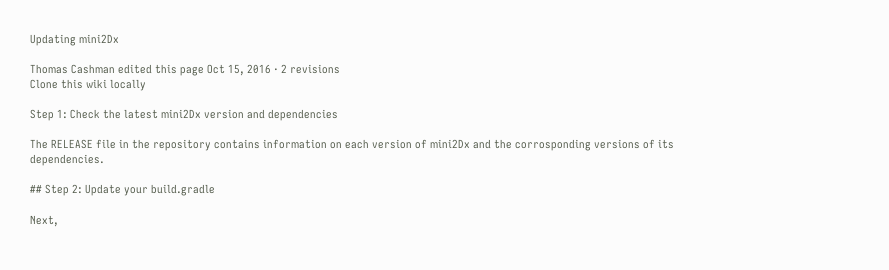Updating mini2Dx

Thomas Cashman edited this page Oct 15, 2016 · 2 revisions
Clone this wiki locally

Step 1: Check the latest mini2Dx version and dependencies

The RELEASE file in the repository contains information on each version of mini2Dx and the corrosponding versions of its dependencies.

## Step 2: Update your build.gradle

Next,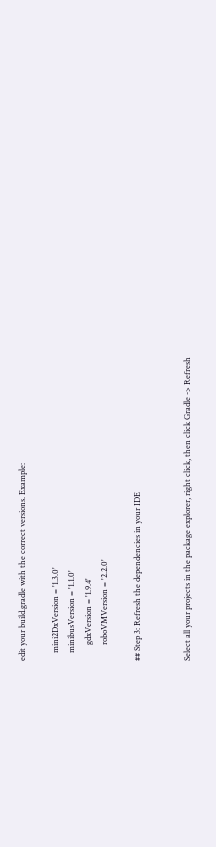edit your build.gradle with the correct versions. Example:

    mini2DxVersion = '1.3.0'
    minibusVersion = '1.1.0'
        gdxVersion = '1.9.4'
        roboVMVersion = '2.2.0'

## Step 3: Refresh the dependencies in your IDE


Select all your projects in the package explorer, right click, then click Gradle -> Refresh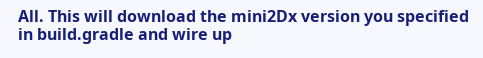All. This will download the mini2Dx version you specified in build.gradle and wire up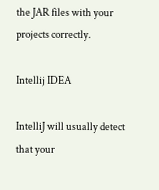the JAR files with your projects correctly.

Intellij IDEA

IntelliJ will usually detect that your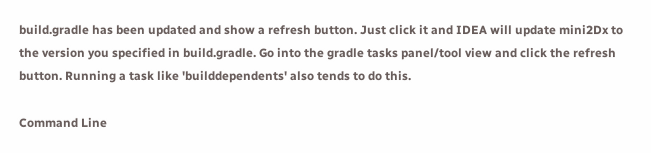build.gradle has been updated and show a refresh button. Just click it and IDEA will update mini2Dx to the version you specified in build.gradle. Go into the gradle tasks panel/tool view and click the refresh button. Running a task like 'builddependents' also tends to do this.

Command Line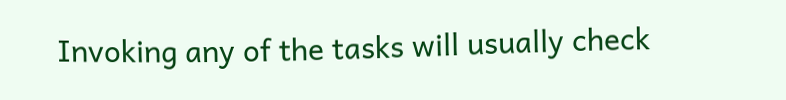Invoking any of the tasks will usually check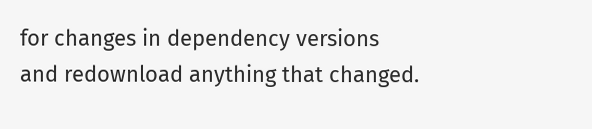for changes in dependency versions and redownload anything that changed.